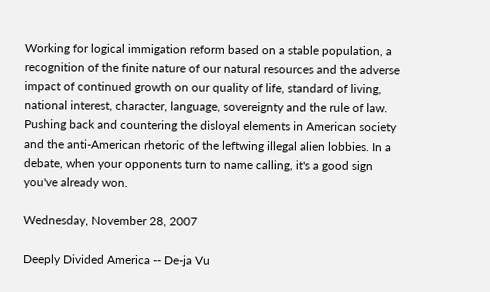Working for logical immigation reform based on a stable population, a recognition of the finite nature of our natural resources and the adverse impact of continued growth on our quality of life, standard of living, national interest, character, language, sovereignty and the rule of law. Pushing back and countering the disloyal elements in American society and the anti-American rhetoric of the leftwing illegal alien lobbies. In a debate, when your opponents turn to name calling, it's a good sign you've already won.

Wednesday, November 28, 2007

Deeply Divided America -- De-ja Vu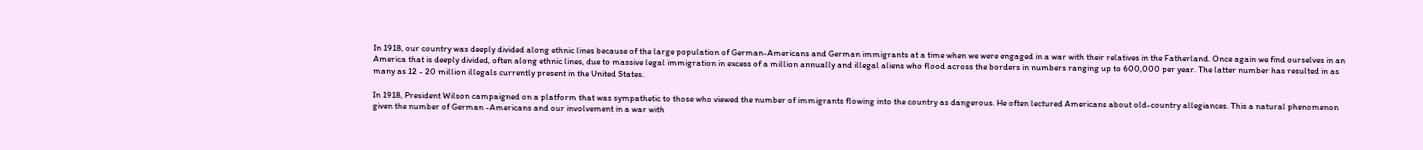In 1918, our country was deeply divided along ethnic lines because of the large population of German-Americans and German immigrants at a time when we were engaged in a war with their relatives in the Fatherland. Once again we find ourselves in an America that is deeply divided, often along ethnic lines, due to massive legal immigration in excess of a million annually and illegal aliens who flood across the borders in numbers ranging up to 600,000 per year. The latter number has resulted in as many as 12 - 20 million illegals currently present in the United States.

In 1918, President Wilson campaigned on a platform that was sympathetic to those who viewed the number of immigrants flowing into the country as dangerous. He often lectured Americans about old-country allegiances. This a natural phenomenon given the number of German -Americans and our involvement in a war with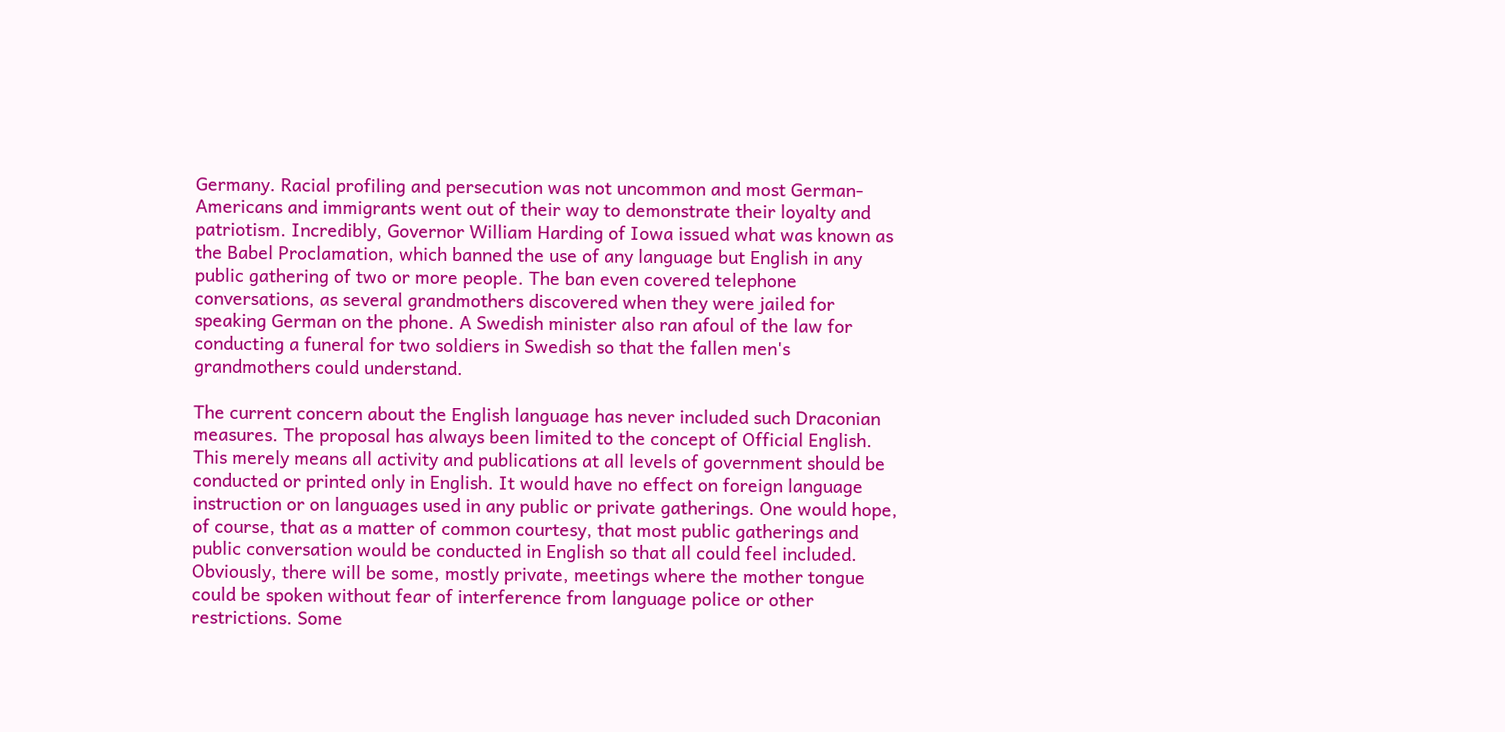Germany. Racial profiling and persecution was not uncommon and most German-Americans and immigrants went out of their way to demonstrate their loyalty and patriotism. Incredibly, Governor William Harding of Iowa issued what was known as the Babel Proclamation, which banned the use of any language but English in any public gathering of two or more people. The ban even covered telephone conversations, as several grandmothers discovered when they were jailed for speaking German on the phone. A Swedish minister also ran afoul of the law for conducting a funeral for two soldiers in Swedish so that the fallen men's grandmothers could understand.

The current concern about the English language has never included such Draconian measures. The proposal has always been limited to the concept of Official English. This merely means all activity and publications at all levels of government should be conducted or printed only in English. It would have no effect on foreign language instruction or on languages used in any public or private gatherings. One would hope, of course, that as a matter of common courtesy, that most public gatherings and public conversation would be conducted in English so that all could feel included. Obviously, there will be some, mostly private, meetings where the mother tongue could be spoken without fear of interference from language police or other restrictions. Some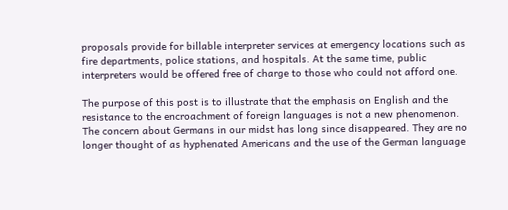proposals provide for billable interpreter services at emergency locations such as fire departments, police stations, and hospitals. At the same time, public interpreters would be offered free of charge to those who could not afford one.

The purpose of this post is to illustrate that the emphasis on English and the resistance to the encroachment of foreign languages is not a new phenomenon. The concern about Germans in our midst has long since disappeared. They are no longer thought of as hyphenated Americans and the use of the German language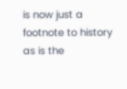is now just a footnote to history as is the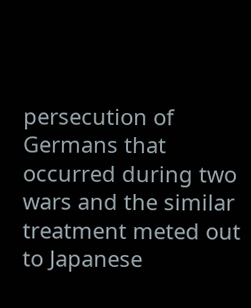persecution of Germans that occurred during two wars and the similar treatment meted out to Japanese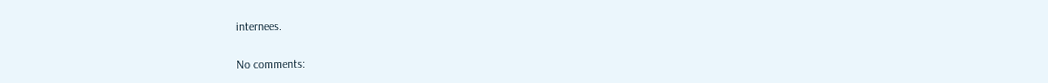internees.

No comments: